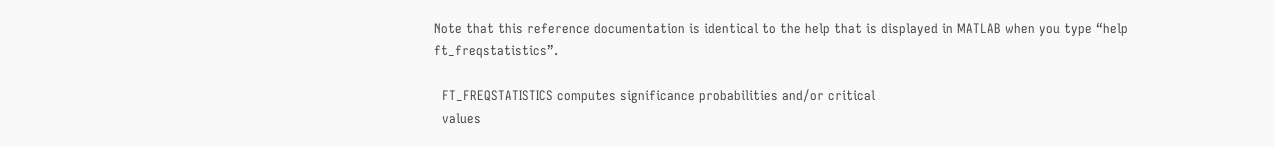Note that this reference documentation is identical to the help that is displayed in MATLAB when you type “help ft_freqstatistics”.

  FT_FREQSTATISTICS computes significance probabilities and/or critical
  values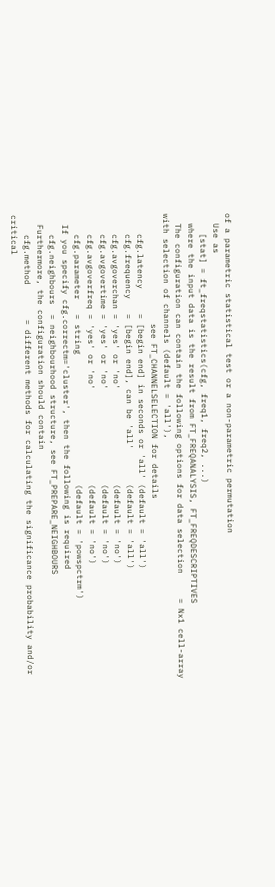of a parametric statistical test or a non-parametric permutation
  Use as
    [stat] = ft_freqstatistics(cfg, freq1, freq2, ...)
  where the input data is the result from FT_FREQANALYSIS, FT_FREQDESCRIPTIVES
  The configuration can contain the following options for data selection     = Nx1 cell-array with selection of channels (default = 'all'),
                      see FT_CHANNELSELECTION for details
    cfg.latency     = [begin end] in seconds or 'all' (default = 'all')
    cfg.frequency   = [begin end], can be 'all'       (default = 'all')
    cfg.avgoverchan = 'yes' or 'no'                   (default = 'no')
    cfg.avgovertime = 'yes' or 'no'                   (default = 'no')
    cfg.avgoverfreq = 'yes' or 'no'                   (default = 'no')
    cfg.parameter   = string                          (default = 'powspctrm')
  If you specify cfg.correctm='cluster', then the following is required
    cfg.neighbours  = neighbourhood structure, see FT_PREPARE_NEIGHBOURS
  Furthermore, the configuration should contain
    cfg.method       = different methods for calculating the significance probability and/or critical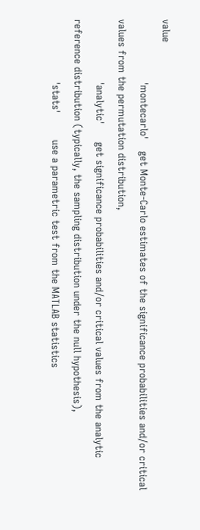value
                     'montecarlo'    get Monte-Carlo estimates of the significance probabilities and/or critical values from the permutation distribution,
                     'analytic'      get significance probabilities and/or critical values from the analytic reference distribution (typically, the sampling distribution under the null hypothesis),
                     'stats'         use a parametric test from the MATLAB statistics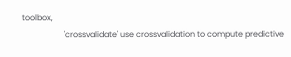toolbox,
                     'crossvalidate' use crossvalidation to compute predictive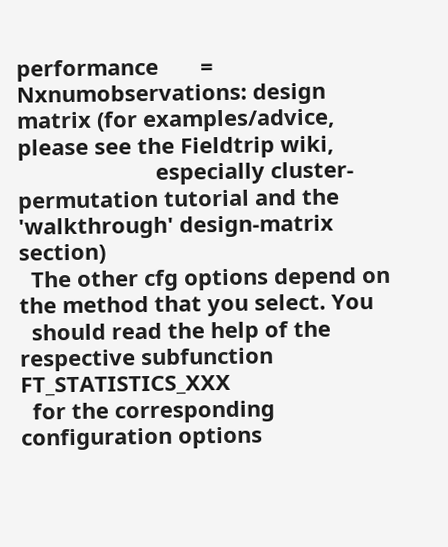performance       = Nxnumobservations: design matrix (for examples/advice, please see the Fieldtrip wiki,
                       especially cluster-permutation tutorial and the 'walkthrough' design-matrix section)
  The other cfg options depend on the method that you select. You
  should read the help of the respective subfunction FT_STATISTICS_XXX
  for the corresponding configuration options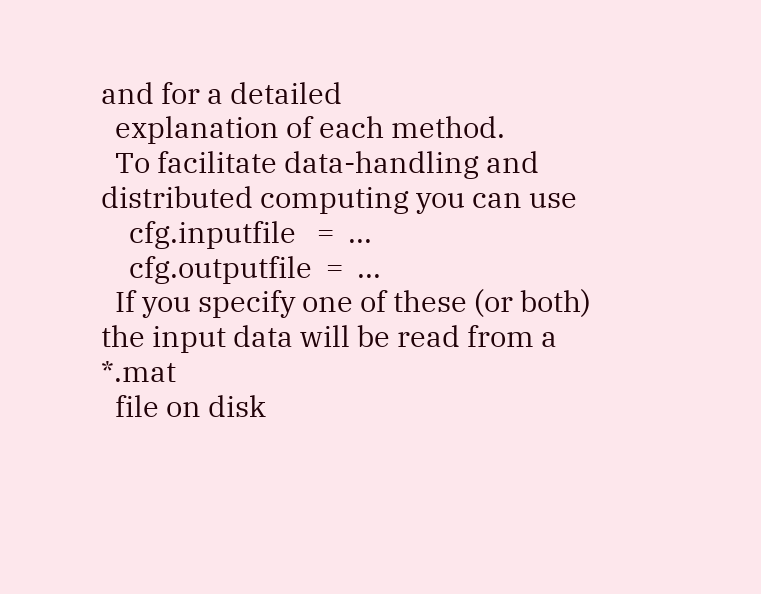and for a detailed
  explanation of each method.
  To facilitate data-handling and distributed computing you can use
    cfg.inputfile   =  ...
    cfg.outputfile  =  ...
  If you specify one of these (or both) the input data will be read from a *.mat
  file on disk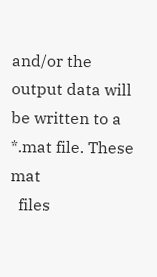and/or the output data will be written to a *.mat file. These mat
  files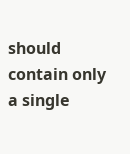should contain only a single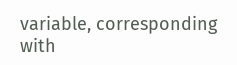variable, corresponding with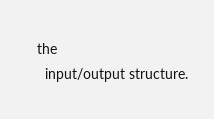the
  input/output structure.